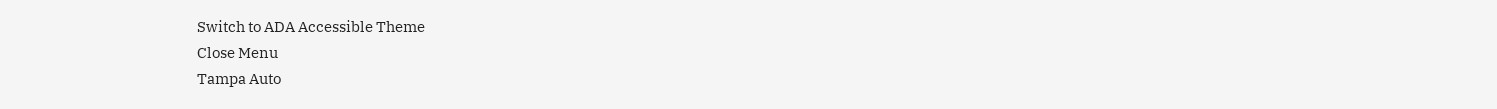Switch to ADA Accessible Theme
Close Menu
Tampa Auto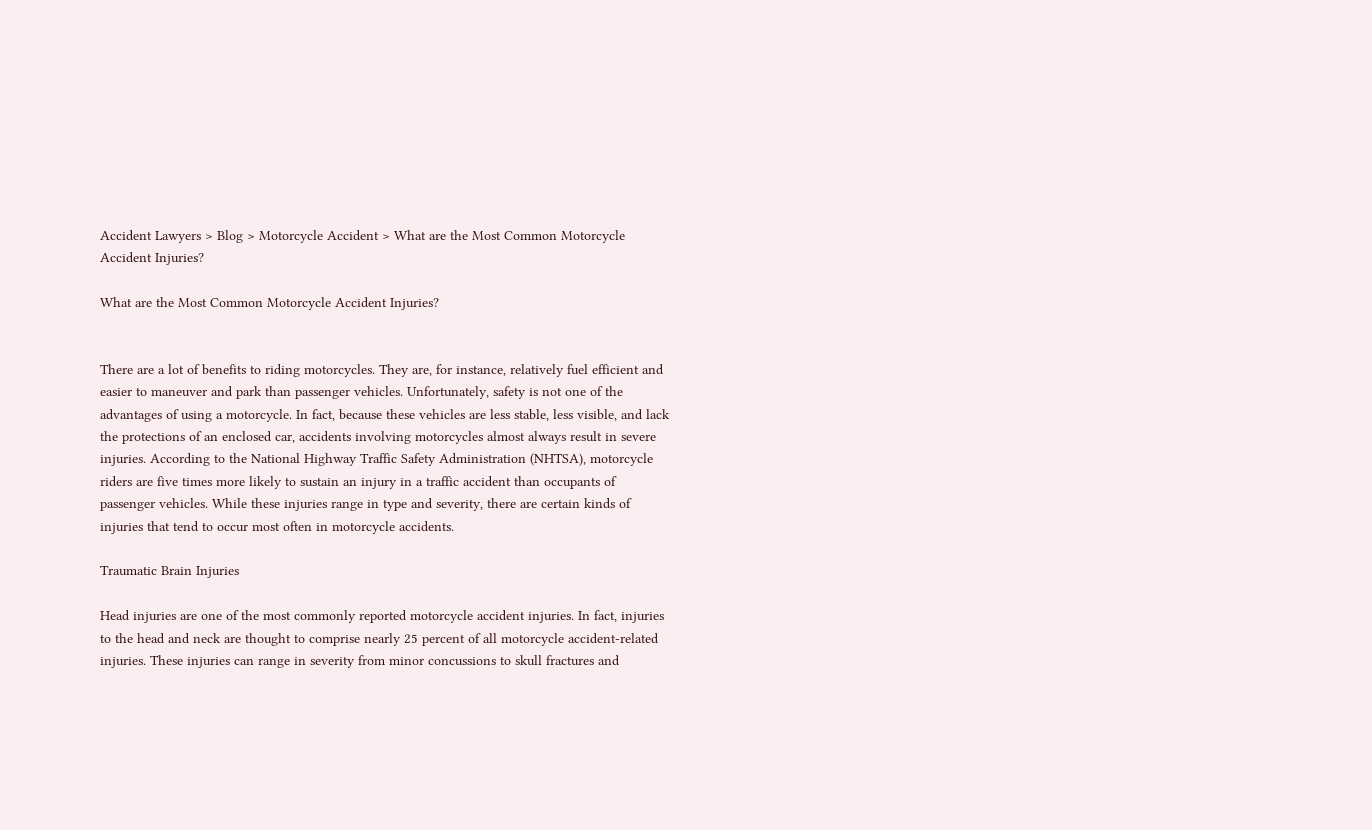Accident Lawyers > Blog > Motorcycle Accident > What are the Most Common Motorcycle Accident Injuries?

What are the Most Common Motorcycle Accident Injuries?


There are a lot of benefits to riding motorcycles. They are, for instance, relatively fuel efficient and easier to maneuver and park than passenger vehicles. Unfortunately, safety is not one of the advantages of using a motorcycle. In fact, because these vehicles are less stable, less visible, and lack the protections of an enclosed car, accidents involving motorcycles almost always result in severe injuries. According to the National Highway Traffic Safety Administration (NHTSA), motorcycle riders are five times more likely to sustain an injury in a traffic accident than occupants of passenger vehicles. While these injuries range in type and severity, there are certain kinds of injuries that tend to occur most often in motorcycle accidents.

Traumatic Brain Injuries

Head injuries are one of the most commonly reported motorcycle accident injuries. In fact, injuries to the head and neck are thought to comprise nearly 25 percent of all motorcycle accident-related injuries. These injuries can range in severity from minor concussions to skull fractures and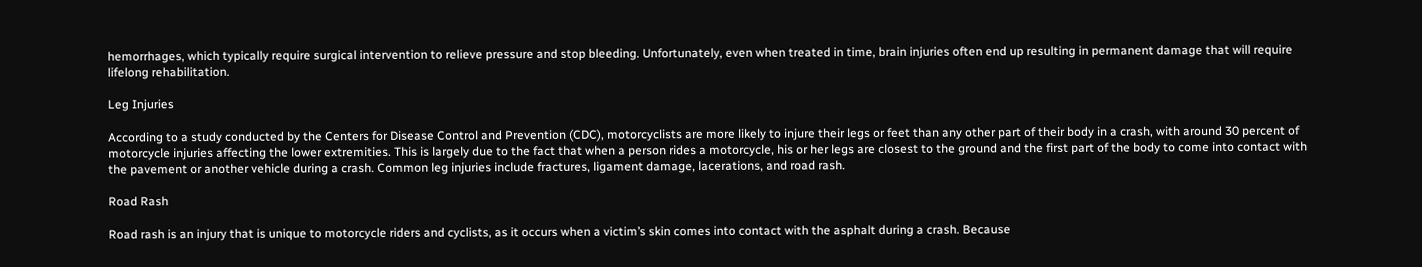hemorrhages, which typically require surgical intervention to relieve pressure and stop bleeding. Unfortunately, even when treated in time, brain injuries often end up resulting in permanent damage that will require lifelong rehabilitation.

Leg Injuries

According to a study conducted by the Centers for Disease Control and Prevention (CDC), motorcyclists are more likely to injure their legs or feet than any other part of their body in a crash, with around 30 percent of motorcycle injuries affecting the lower extremities. This is largely due to the fact that when a person rides a motorcycle, his or her legs are closest to the ground and the first part of the body to come into contact with the pavement or another vehicle during a crash. Common leg injuries include fractures, ligament damage, lacerations, and road rash.

Road Rash

Road rash is an injury that is unique to motorcycle riders and cyclists, as it occurs when a victim’s skin comes into contact with the asphalt during a crash. Because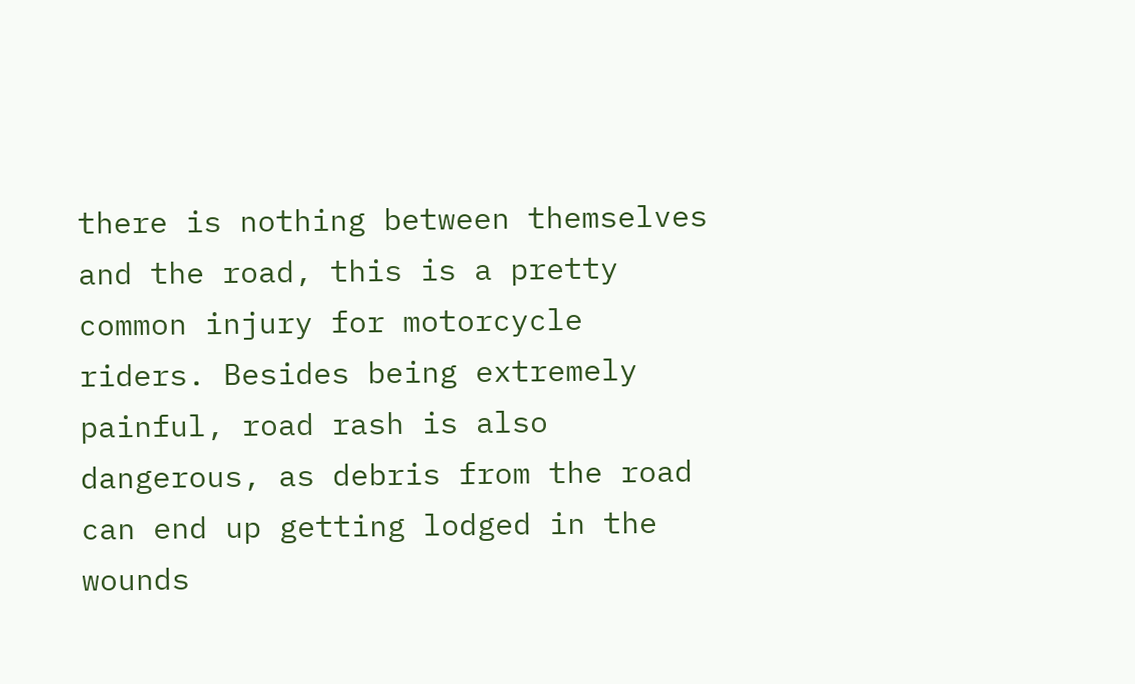there is nothing between themselves and the road, this is a pretty common injury for motorcycle riders. Besides being extremely painful, road rash is also dangerous, as debris from the road can end up getting lodged in the wounds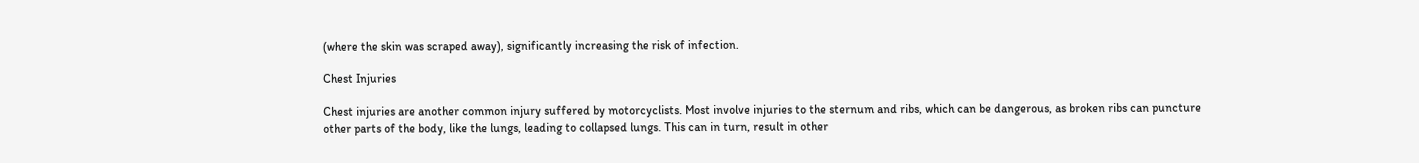(where the skin was scraped away), significantly increasing the risk of infection.

Chest Injuries

Chest injuries are another common injury suffered by motorcyclists. Most involve injuries to the sternum and ribs, which can be dangerous, as broken ribs can puncture other parts of the body, like the lungs, leading to collapsed lungs. This can in turn, result in other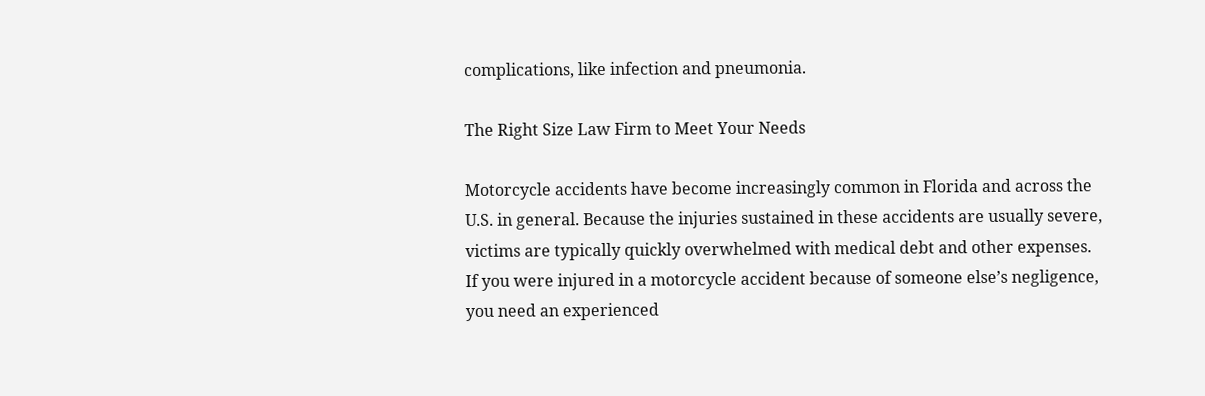complications, like infection and pneumonia.

The Right Size Law Firm to Meet Your Needs

Motorcycle accidents have become increasingly common in Florida and across the U.S. in general. Because the injuries sustained in these accidents are usually severe, victims are typically quickly overwhelmed with medical debt and other expenses. If you were injured in a motorcycle accident because of someone else’s negligence, you need an experienced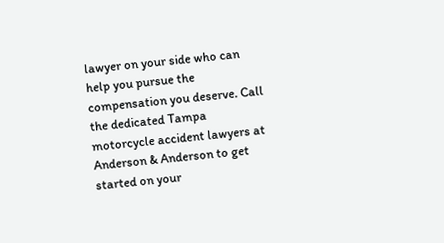lawyer on your side who can help you pursue the compensation you deserve. Call the dedicated Tampa motorcycle accident lawyers at Anderson & Anderson to get started on your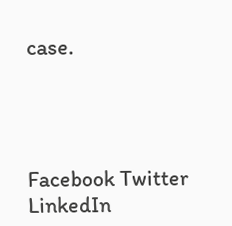case.




Facebook Twitter LinkedIn